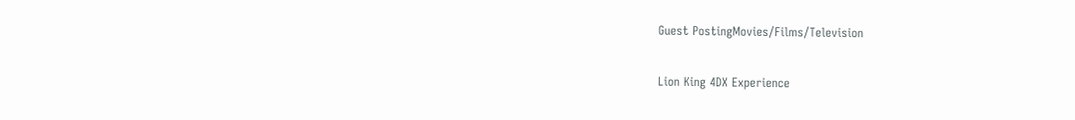Guest PostingMovies/Films/Television

Lion King 4DX Experience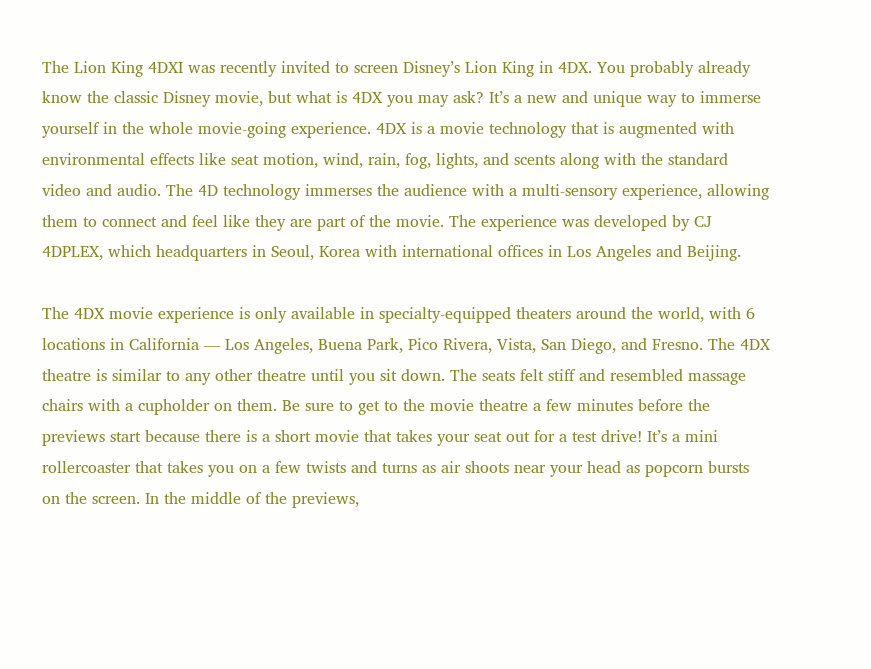The Lion King 4DXI was recently invited to screen Disney’s Lion King in 4DX. You probably already know the classic Disney movie, but what is 4DX you may ask? It’s a new and unique way to immerse yourself in the whole movie-going experience. 4DX is a movie technology that is augmented with environmental effects like seat motion, wind, rain, fog, lights, and scents along with the standard video and audio. The 4D technology immerses the audience with a multi-sensory experience, allowing them to connect and feel like they are part of the movie. The experience was developed by CJ 4DPLEX, which headquarters in Seoul, Korea with international offices in Los Angeles and Beijing.

The 4DX movie experience is only available in specialty-equipped theaters around the world, with 6 locations in California — Los Angeles, Buena Park, Pico Rivera, Vista, San Diego, and Fresno. The 4DX theatre is similar to any other theatre until you sit down. The seats felt stiff and resembled massage chairs with a cupholder on them. Be sure to get to the movie theatre a few minutes before the previews start because there is a short movie that takes your seat out for a test drive! It’s a mini rollercoaster that takes you on a few twists and turns as air shoots near your head as popcorn bursts on the screen. In the middle of the previews,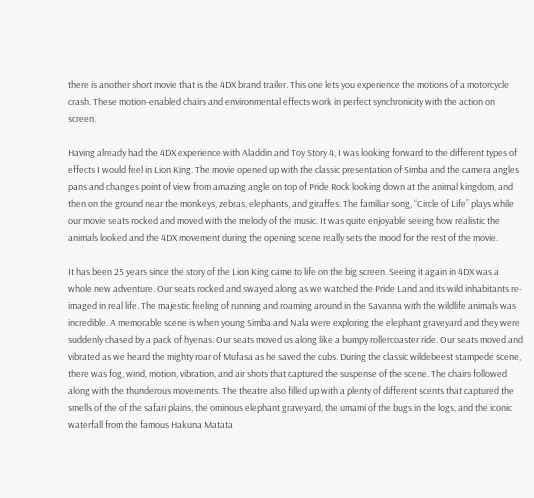there is another short movie that is the 4DX brand trailer. This one lets you experience the motions of a motorcycle crash. These motion-enabled chairs and environmental effects work in perfect synchronicity with the action on screen.

Having already had the 4DX experience with Aladdin and Toy Story 4, I was looking forward to the different types of effects I would feel in Lion King. The movie opened up with the classic presentation of Simba and the camera angles pans and changes point of view from amazing angle on top of Pride Rock looking down at the animal kingdom, and then on the ground near the monkeys, zebras, elephants, and giraffes. The familiar song, “Circle of Life” plays while our movie seats rocked and moved with the melody of the music. It was quite enjoyable seeing how realistic the animals looked and the 4DX movement during the opening scene really sets the mood for the rest of the movie.

It has been 25 years since the story of the Lion King came to life on the big screen. Seeing it again in 4DX was a whole new adventure. Our seats rocked and swayed along as we watched the Pride Land and its wild inhabitants re-imaged in real life. The majestic feeling of running and roaming around in the Savanna with the wildlife animals was incredible. A memorable scene is when young Simba and Nala were exploring the elephant graveyard and they were suddenly chased by a pack of hyenas. Our seats moved us along like a bumpy rollercoaster ride. Our seats moved and vibrated as we heard the mighty roar of Mufasa as he saved the cubs. During the classic wildebeest stampede scene, there was fog, wind, motion, vibration, and air shots that captured the suspense of the scene. The chairs followed along with the thunderous movements. The theatre also filled up with a plenty of different scents that captured the smells of the of the safari plains, the ominous elephant graveyard, the umami of the bugs in the logs, and the iconic waterfall from the famous Hakuna Matata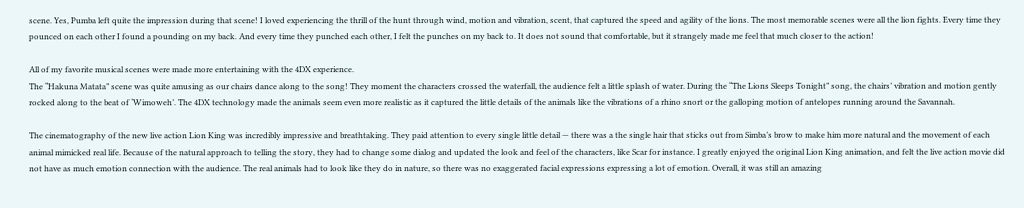scene. Yes, Pumba left quite the impression during that scene! I loved experiencing the thrill of the hunt through wind, motion and vibration, scent, that captured the speed and agility of the lions. The most memorable scenes were all the lion fights. Every time they pounced on each other I found a pounding on my back. And every time they punched each other, I felt the punches on my back to. It does not sound that comfortable, but it strangely made me feel that much closer to the action!

All of my favorite musical scenes were made more entertaining with the 4DX experience.
The “Hakuna Matata” scene was quite amusing as our chairs dance along to the song! They moment the characters crossed the waterfall, the audience felt a little splash of water. During the “The Lions Sleeps Tonight” song, the chairs’ vibration and motion gently rocked along to the beat of ‘Wimoweh’. The 4DX technology made the animals seem even more realistic as it captured the little details of the animals like the vibrations of a rhino snort or the galloping motion of antelopes running around the Savannah.

The cinematography of the new live action Lion King was incredibly impressive and breathtaking. They paid attention to every single little detail — there was a the single hair that sticks out from Simba’s brow to make him more natural and the movement of each animal mimicked real life. Because of the natural approach to telling the story, they had to change some dialog and updated the look and feel of the characters, like Scar for instance. I greatly enjoyed the original Lion King animation, and felt the live action movie did not have as much emotion connection with the audience. The real animals had to look like they do in nature, so there was no exaggerated facial expressions expressing a lot of emotion. Overall, it was still an amazing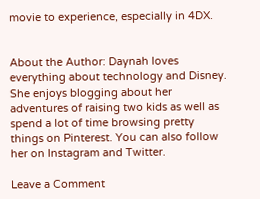movie to experience, especially in 4DX.


About the Author: Daynah loves everything about technology and Disney. She enjoys blogging about her adventures of raising two kids as well as spend a lot of time browsing pretty things on Pinterest. You can also follow her on Instagram and Twitter.

Leave a Comment